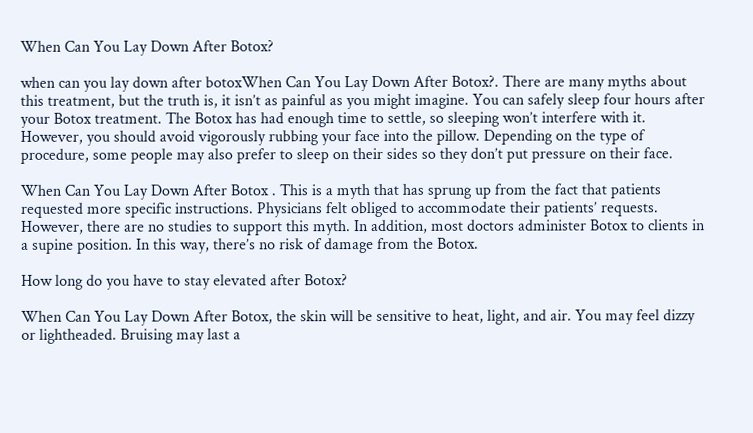When Can You Lay Down After Botox?

when can you lay down after botoxWhen Can You Lay Down After Botox?. There are many myths about this treatment, but the truth is, it isn’t as painful as you might imagine. You can safely sleep four hours after your Botox treatment. The Botox has had enough time to settle, so sleeping won’t interfere with it. However, you should avoid vigorously rubbing your face into the pillow. Depending on the type of procedure, some people may also prefer to sleep on their sides so they don’t put pressure on their face.

When Can You Lay Down After Botox . This is a myth that has sprung up from the fact that patients requested more specific instructions. Physicians felt obliged to accommodate their patients’ requests. However, there are no studies to support this myth. In addition, most doctors administer Botox to clients in a supine position. In this way, there’s no risk of damage from the Botox.

How long do you have to stay elevated after Botox?

When Can You Lay Down After Botox, the skin will be sensitive to heat, light, and air. You may feel dizzy or lightheaded. Bruising may last a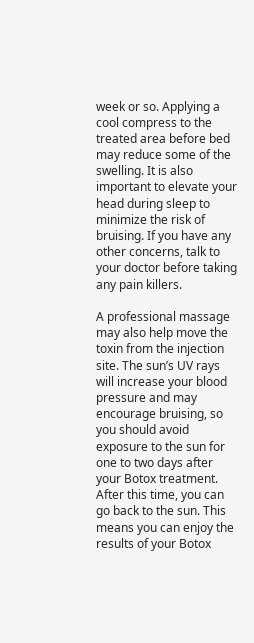week or so. Applying a cool compress to the treated area before bed may reduce some of the swelling. It is also important to elevate your head during sleep to minimize the risk of bruising. If you have any other concerns, talk to your doctor before taking any pain killers.

A professional massage may also help move the toxin from the injection site. The sun’s UV rays will increase your blood pressure and may encourage bruising, so you should avoid exposure to the sun for one to two days after your Botox treatment. After this time, you can go back to the sun. This means you can enjoy the results of your Botox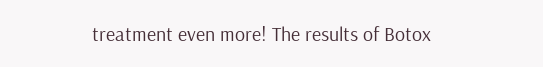treatment even more! The results of Botox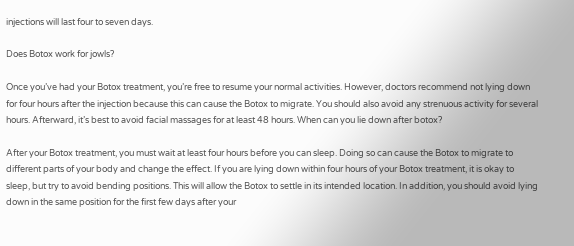injections will last four to seven days.

Does Botox work for jowls?

Once you’ve had your Botox treatment, you’re free to resume your normal activities. However, doctors recommend not lying down for four hours after the injection because this can cause the Botox to migrate. You should also avoid any strenuous activity for several hours. Afterward, it’s best to avoid facial massages for at least 48 hours. When can you lie down after botox?

After your Botox treatment, you must wait at least four hours before you can sleep. Doing so can cause the Botox to migrate to different parts of your body and change the effect. If you are lying down within four hours of your Botox treatment, it is okay to sleep, but try to avoid bending positions. This will allow the Botox to settle in its intended location. In addition, you should avoid lying down in the same position for the first few days after your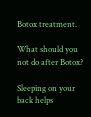Botox treatment.

What should you not do after Botox?

Sleeping on your back helps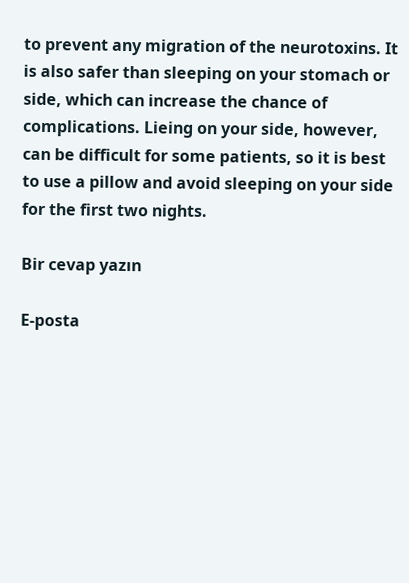to prevent any migration of the neurotoxins. It is also safer than sleeping on your stomach or side, which can increase the chance of complications. Lieing on your side, however, can be difficult for some patients, so it is best to use a pillow and avoid sleeping on your side for the first two nights.

Bir cevap yazın

E-posta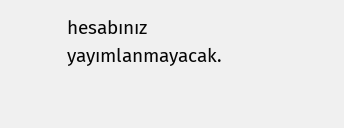hesabınız yayımlanmayacak.